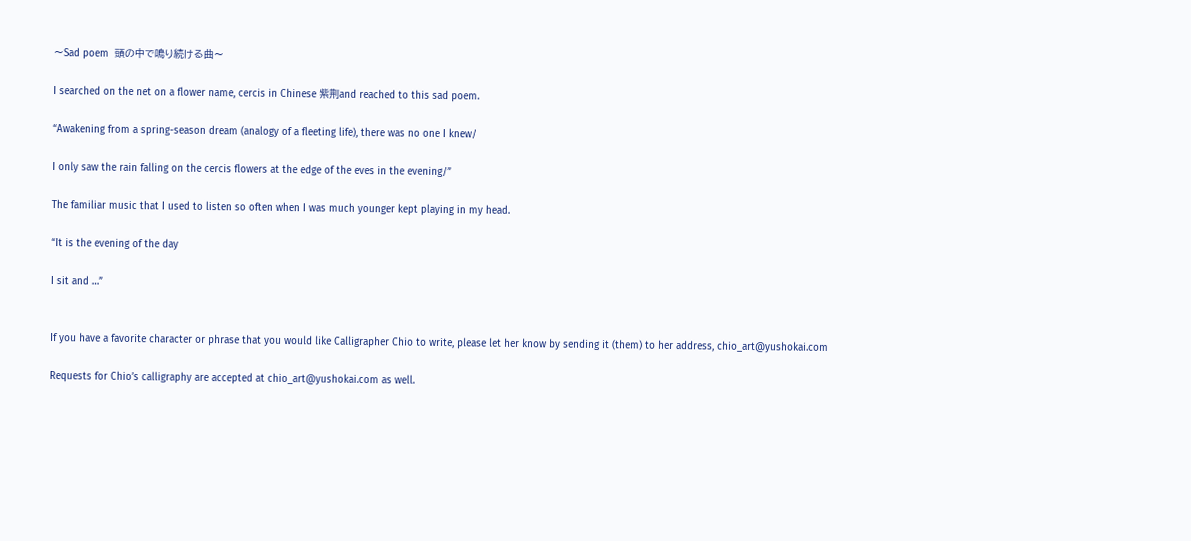〜Sad poem  頭の中で鳴り続ける曲〜

I searched on the net on a flower name, cercis in Chinese 紫荆and reached to this sad poem.

“Awakening from a spring-season dream (analogy of a fleeting life), there was no one I knew/

I only saw the rain falling on the cercis flowers at the edge of the eves in the evening/”

The familiar music that I used to listen so often when I was much younger kept playing in my head.

“It is the evening of the day

I sit and …”


If you have a favorite character or phrase that you would like Calligrapher Chio to write, please let her know by sending it (them) to her address, chio_art@yushokai.com

Requests for Chio’s calligraphy are accepted at chio_art@yushokai.com as well.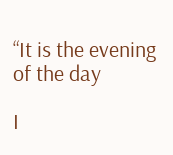“It is the evening of the day

I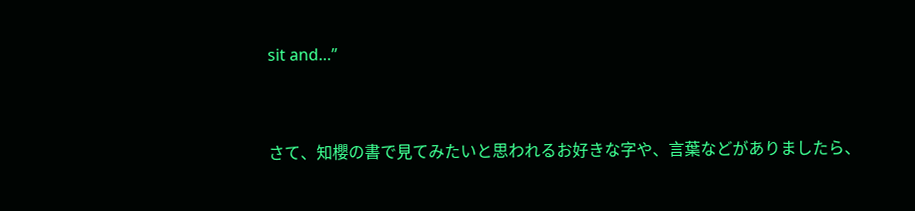sit and…”


さて、知櫻の書で見てみたいと思われるお好きな字や、言葉などがありましたら、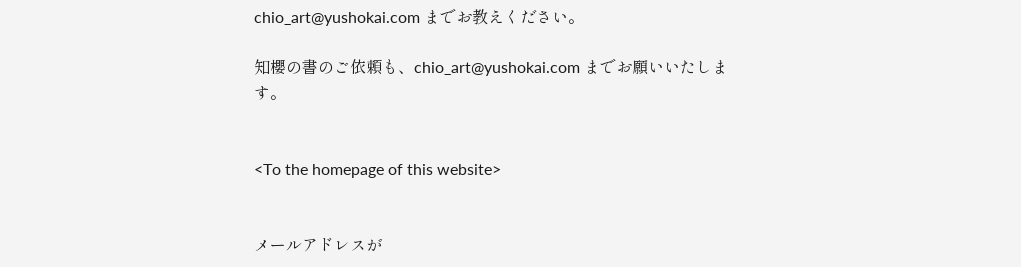chio_art@yushokai.com までお教えください。

知櫻の書のご依頼も、chio_art@yushokai.com までお願いいたします。


<To the homepage of this website>


メールアドレスが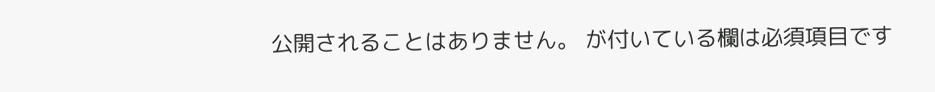公開されることはありません。 が付いている欄は必須項目です